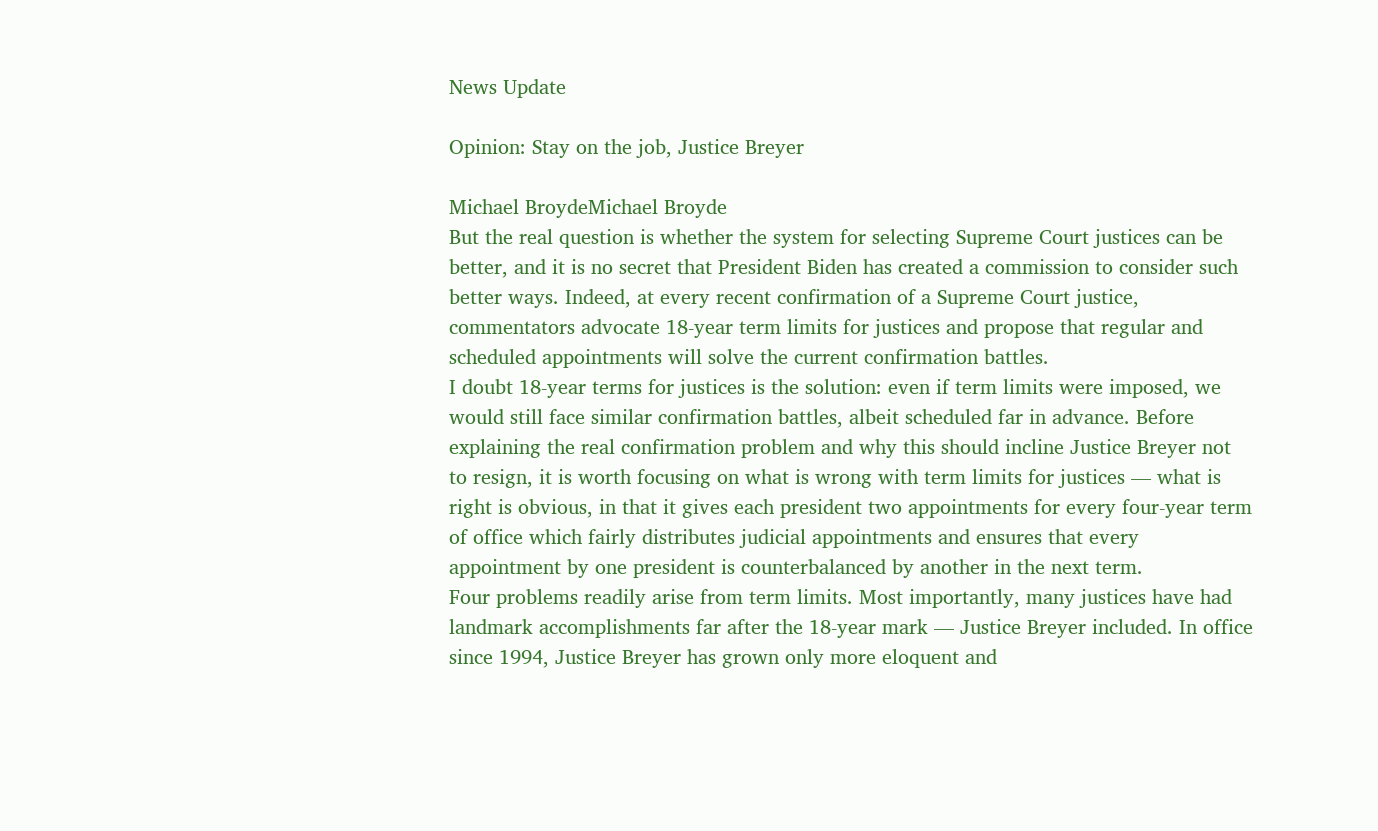News Update

Opinion: Stay on the job, Justice Breyer

Michael BroydeMichael Broyde
But the real question is whether the system for selecting Supreme Court justices can be better, and it is no secret that President Biden has created a commission to consider such better ways. Indeed, at every recent confirmation of a Supreme Court justice, commentators advocate 18-year term limits for justices and propose that regular and scheduled appointments will solve the current confirmation battles.
I doubt 18-year terms for justices is the solution: even if term limits were imposed, we would still face similar confirmation battles, albeit scheduled far in advance. Before explaining the real confirmation problem and why this should incline Justice Breyer not to resign, it is worth focusing on what is wrong with term limits for justices — what is right is obvious, in that it gives each president two appointments for every four-year term of office which fairly distributes judicial appointments and ensures that every appointment by one president is counterbalanced by another in the next term.
Four problems readily arise from term limits. Most importantly, many justices have had landmark accomplishments far after the 18-year mark — Justice Breyer included. In office since 1994, Justice Breyer has grown only more eloquent and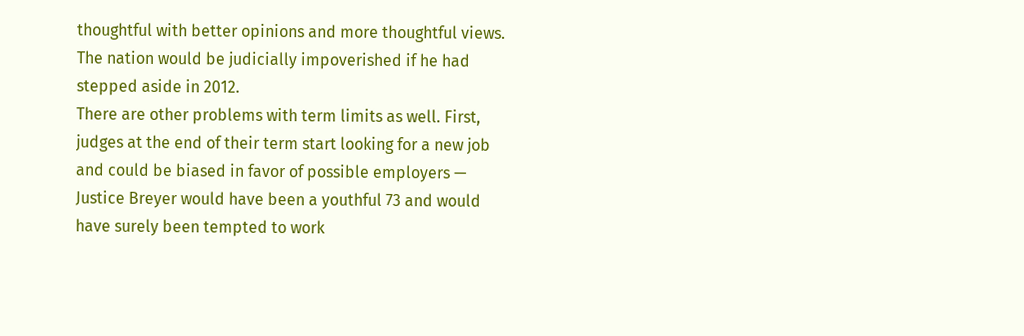thoughtful with better opinions and more thoughtful views. The nation would be judicially impoverished if he had stepped aside in 2012.
There are other problems with term limits as well. First, judges at the end of their term start looking for a new job and could be biased in favor of possible employers — Justice Breyer would have been a youthful 73 and would have surely been tempted to work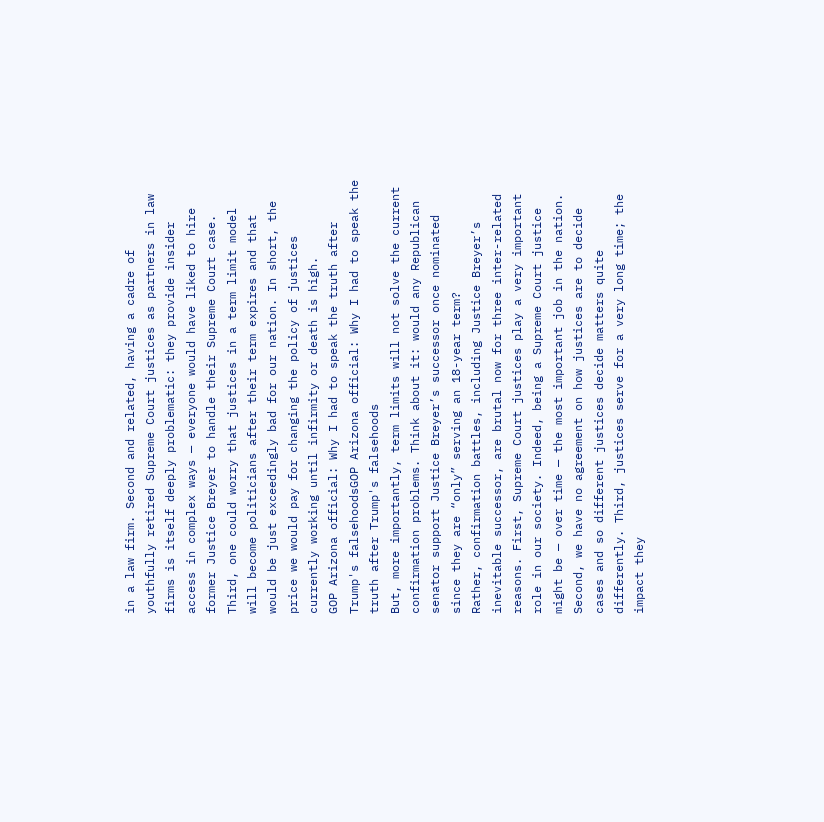in a law firm. Second and related, having a cadre of youthfully retired Supreme Court justices as partners in law firms is itself deeply problematic: they provide insider access in complex ways — everyone would have liked to hire former Justice Breyer to handle their Supreme Court case. Third, one could worry that justices in a term limit model will become politicians after their term expires and that would be just exceedingly bad for our nation. In short, the price we would pay for changing the policy of justices currently working until infirmity or death is high.
GOP Arizona official: Why I had to speak the truth after Trump's falsehoodsGOP Arizona official: Why I had to speak the truth after Trump's falsehoods
But, more importantly, term limits will not solve the current confirmation problems. Think about it: would any Republican senator support Justice Breyer’s successor once nominated since they are “only” serving an 18-year term?
Rather, confirmation battles, including Justice Breyer’s inevitable successor, are brutal now for three inter-related reasons. First, Supreme Court justices play a very important role in our society. Indeed, being a Supreme Court justice might be — over time — the most important job in the nation. Second, we have no agreement on how justices are to decide cases and so different justices decide matters quite differently. Third, justices serve for a very long time; the impact they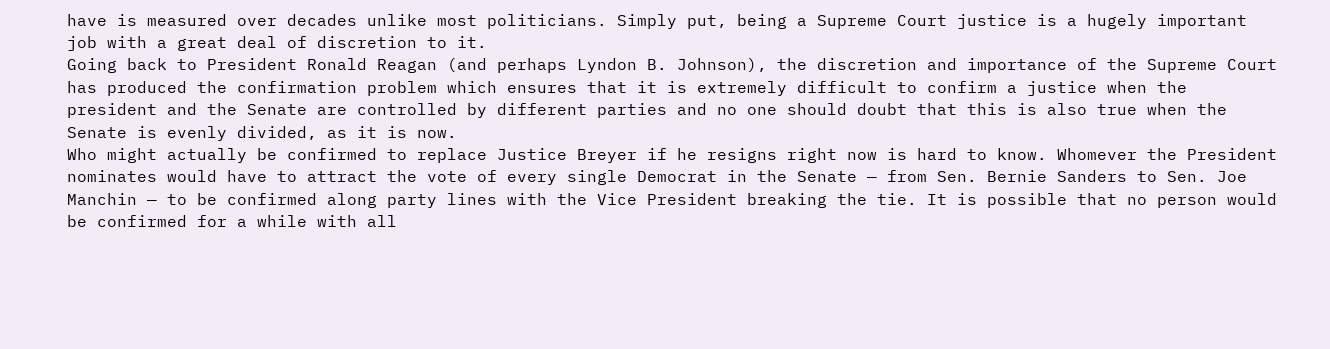have is measured over decades unlike most politicians. Simply put, being a Supreme Court justice is a hugely important job with a great deal of discretion to it.
Going back to President Ronald Reagan (and perhaps Lyndon B. Johnson), the discretion and importance of the Supreme Court has produced the confirmation problem which ensures that it is extremely difficult to confirm a justice when the president and the Senate are controlled by different parties and no one should doubt that this is also true when the Senate is evenly divided, as it is now.
Who might actually be confirmed to replace Justice Breyer if he resigns right now is hard to know. Whomever the President nominates would have to attract the vote of every single Democrat in the Senate — from Sen. Bernie Sanders to Sen. Joe Manchin — to be confirmed along party lines with the Vice President breaking the tie. It is possible that no person would be confirmed for a while with all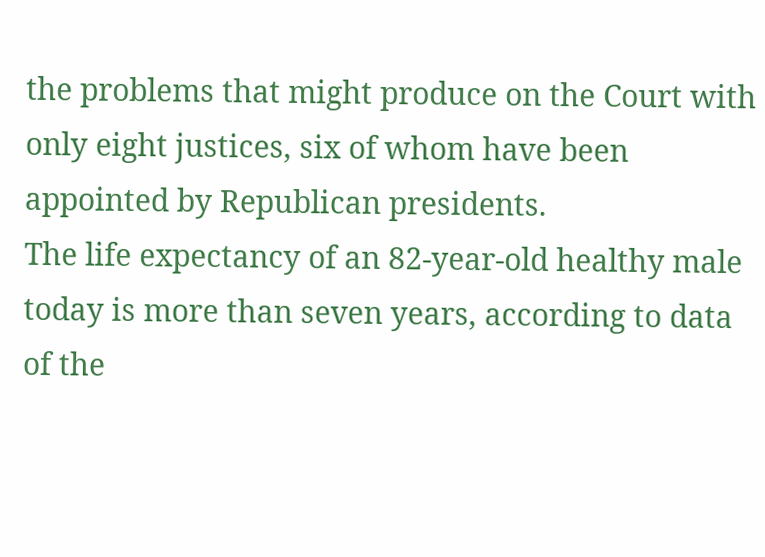the problems that might produce on the Court with only eight justices, six of whom have been appointed by Republican presidents.
The life expectancy of an 82-year-old healthy male today is more than seven years, according to data of the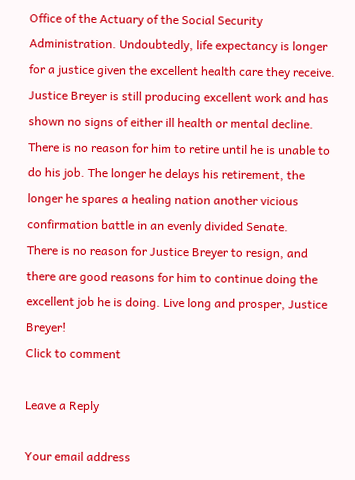Office of the Actuary of the Social Security Administration. Undoubtedly, life expectancy is longer for a justice given the excellent health care they receive. Justice Breyer is still producing excellent work and has shown no signs of either ill health or mental decline. There is no reason for him to retire until he is unable to do his job. The longer he delays his retirement, the longer he spares a healing nation another vicious confirmation battle in an evenly divided Senate.
There is no reason for Justice Breyer to resign, and there are good reasons for him to continue doing the excellent job he is doing. Live long and prosper, Justice Breyer!
Click to comment

Leave a Reply

Your email address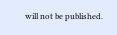will not be published.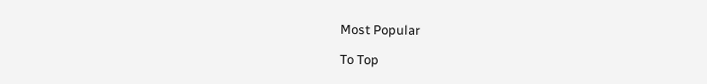Most Popular

To Top